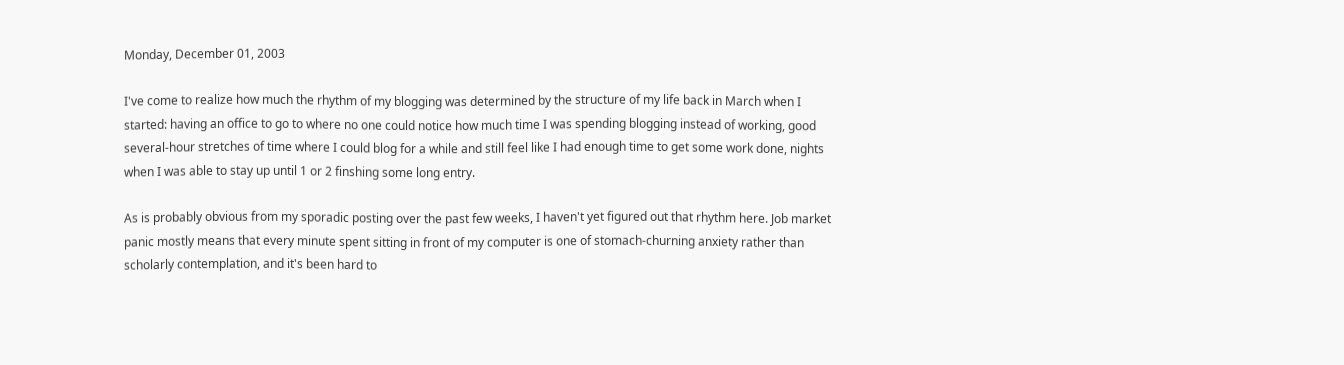Monday, December 01, 2003

I've come to realize how much the rhythm of my blogging was determined by the structure of my life back in March when I started: having an office to go to where no one could notice how much time I was spending blogging instead of working, good several-hour stretches of time where I could blog for a while and still feel like I had enough time to get some work done, nights when I was able to stay up until 1 or 2 finshing some long entry.

As is probably obvious from my sporadic posting over the past few weeks, I haven't yet figured out that rhythm here. Job market panic mostly means that every minute spent sitting in front of my computer is one of stomach-churning anxiety rather than scholarly contemplation, and it's been hard to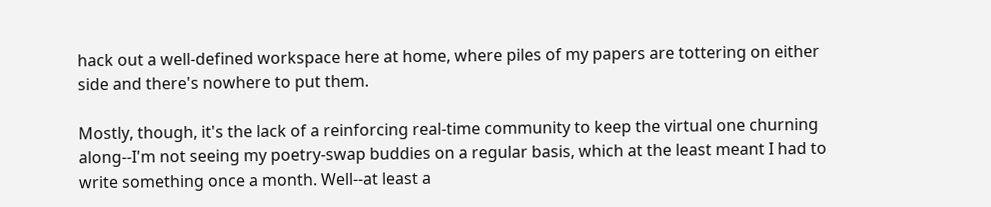hack out a well-defined workspace here at home, where piles of my papers are tottering on either side and there's nowhere to put them.

Mostly, though, it's the lack of a reinforcing real-time community to keep the virtual one churning along--I'm not seeing my poetry-swap buddies on a regular basis, which at the least meant I had to write something once a month. Well--at least a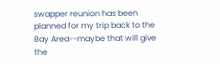swapper reunion has been planned for my trip back to the Bay Area--maybe that will give the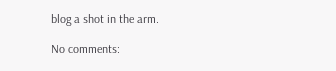blog a shot in the arm.

No comments: